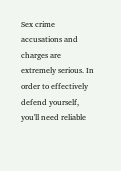Sex crime accusations and charges are extremely serious. In order to effectively defend yourself, you'll need reliable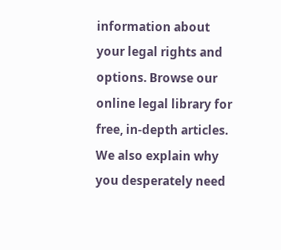information about your legal rights and options. Browse our online legal library for free, in-depth articles. We also explain why you desperately need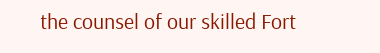the counsel of our skilled Fort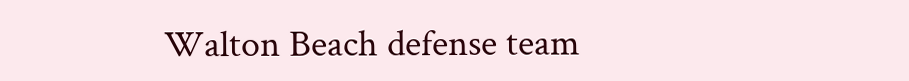Walton Beach defense team